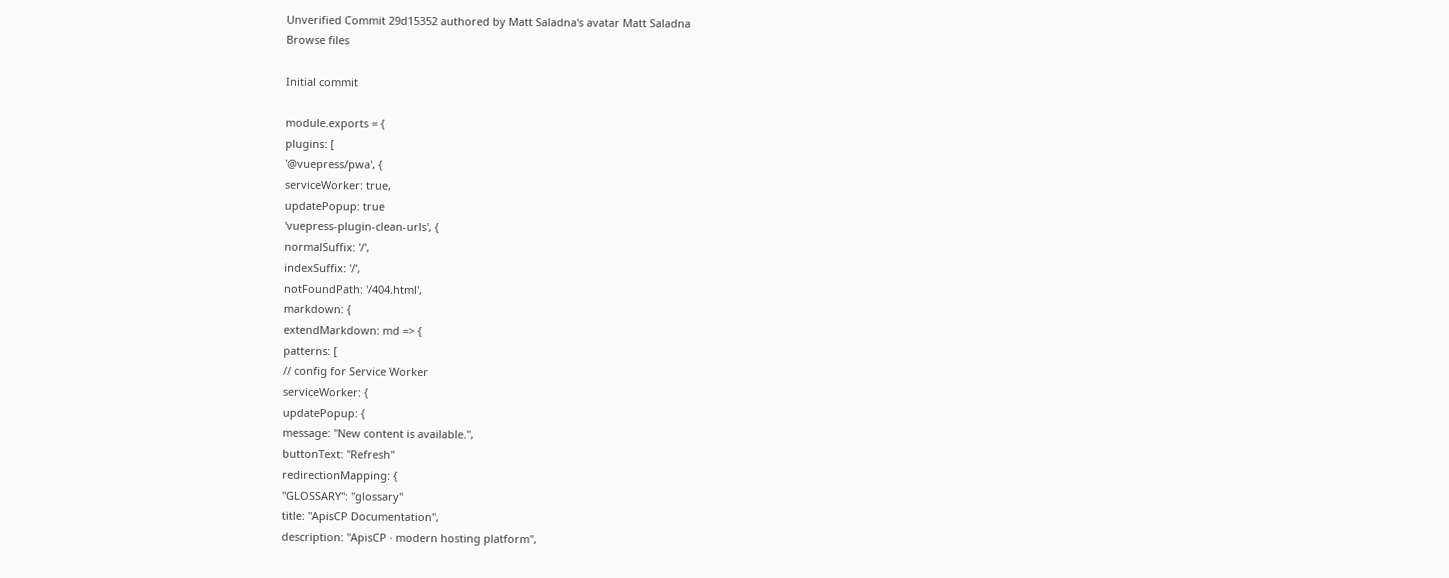Unverified Commit 29d15352 authored by Matt Saladna's avatar Matt Saladna
Browse files

Initial commit

module.exports = {
plugins: [
'@vuepress/pwa', {
serviceWorker: true,
updatePopup: true
'vuepress-plugin-clean-urls', {
normalSuffix: '/',
indexSuffix: '/',
notFoundPath: '/404.html',
markdown: {
extendMarkdown: md => {
patterns: [
// config for Service Worker
serviceWorker: {
updatePopup: {
message: "New content is available.",
buttonText: "Refresh"
redirectionMapping: {
"GLOSSARY": "glossary"
title: "ApisCP Documentation",
description: "ApisCP · modern hosting platform",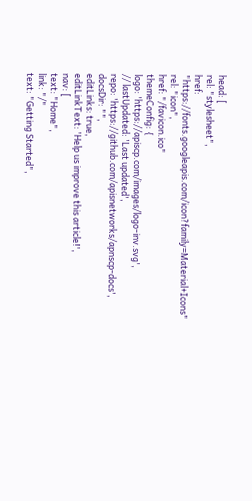head: [
rel: "stylesheet",
href: "https://fonts.googleapis.com/icon?family=Material+Icons"
rel: "icon",
href: "/favicon.ico"
themeConfig: {
logo: 'https://apiscp.com/images/logo-inv.svg',
// lastUpdated: 'Last updated',
repo: 'https://github.com/apisnetworks/apnscp-docs',
docsDir: "",
editLinks: true,
editLinkText: 'Help us improve this article!',
nav: [
text: "Home",
link: "/"
text: "Getting Started",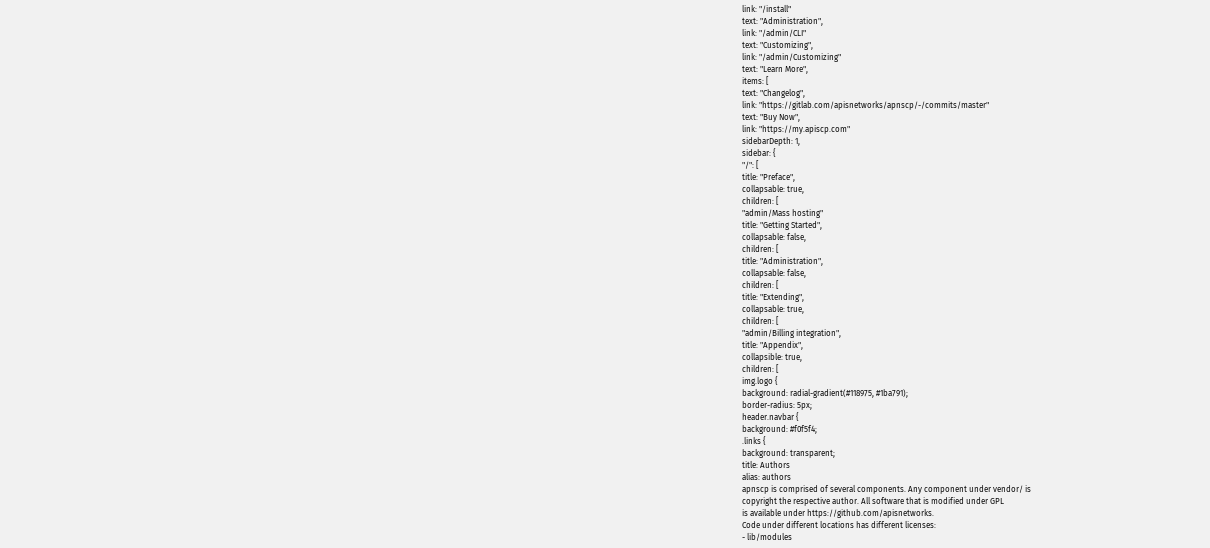link: "/install"
text: "Administration",
link: "/admin/CLI"
text: "Customizing",
link: "/admin/Customizing"
text: "Learn More",
items: [
text: "Changelog",
link: "https://gitlab.com/apisnetworks/apnscp/-/commits/master"
text: "Buy Now",
link: "https://my.apiscp.com"
sidebarDepth: 1,
sidebar: {
"/": [
title: "Preface",
collapsable: true,
children: [
"admin/Mass hosting"
title: "Getting Started",
collapsable: false,
children: [
title: "Administration",
collapsable: false,
children: [
title: "Extending",
collapsable: true,
children: [
"admin/Billing integration",
title: "Appendix",
collapsible: true,
children: [
img.logo {
background: radial-gradient(#118975, #1ba791);
border-radius: 5px;
header.navbar {
background: #f0f5f4;
.links {
background: transparent;
title: Authors
alias: authors
apnscp is comprised of several components. Any component under vendor/ is
copyright the respective author. All software that is modified under GPL
is available under https://github.com/apisnetworks.
Code under different locations has different licenses:
- lib/modules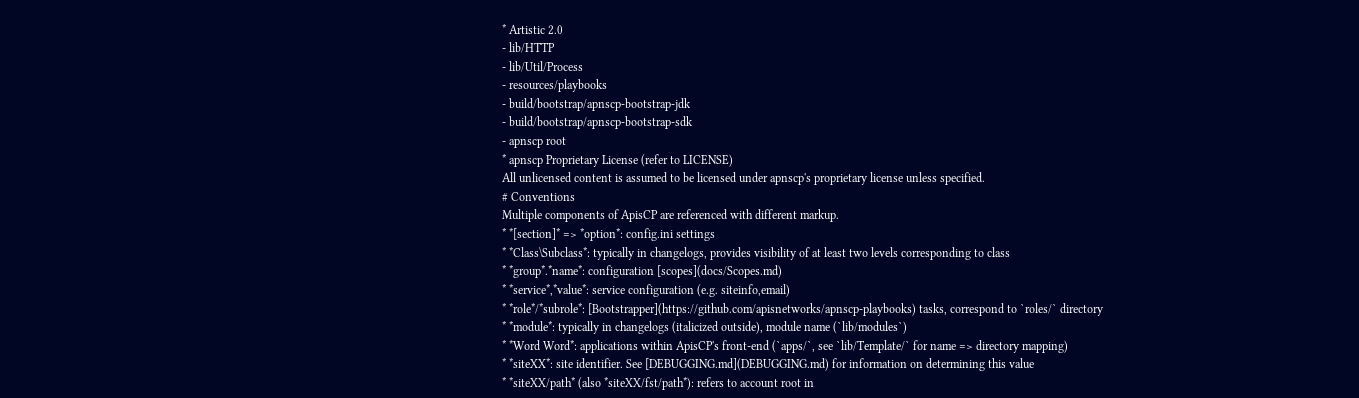* Artistic 2.0
- lib/HTTP
- lib/Util/Process
- resources/playbooks
- build/bootstrap/apnscp-bootstrap-jdk
- build/bootstrap/apnscp-bootstrap-sdk
- apnscp root
* apnscp Proprietary License (refer to LICENSE)
All unlicensed content is assumed to be licensed under apnscp's proprietary license unless specified.
# Conventions
Multiple components of ApisCP are referenced with different markup.
* *[section]* => *option*: config.ini settings
* *Class\Subclass*: typically in changelogs, provides visibility of at least two levels corresponding to class
* *group*.*name*: configuration [scopes](docs/Scopes.md)
* *service*,*value*: service configuration (e.g. siteinfo,email)
* *role*/*subrole*: [Bootstrapper](https://github.com/apisnetworks/apnscp-playbooks) tasks, correspond to `roles/` directory
* *module*: typically in changelogs (italicized outside), module name (`lib/modules`)
* *Word Word*: applications within ApisCP's front-end (`apps/`, see `lib/Template/` for name => directory mapping)
* *siteXX*: site identifier. See [DEBUGGING.md](DEBUGGING.md) for information on determining this value
* *siteXX/path* (also *siteXX/fst/path*): refers to account root in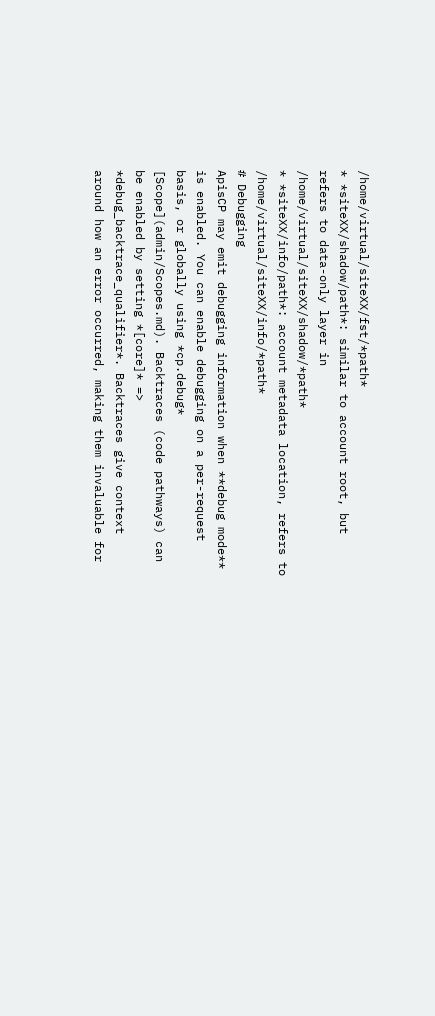/home/virtual/siteXX/fst/*path*
* *siteXX/shadow/path*: similar to account root, but refers to data-only layer in /home/virtual/siteXX/shadow/*path*
* *siteXX/info/path*: account metadata location, refers to /home/virtual/siteXX/info/*path*
# Debugging
ApisCP may emit debugging information when **debug mode** is enabled. You can enable debugging on a per-request basis, or globally using *cp.debug* [Scope](admin/Scopes.md). Backtraces (code pathways) can be enabled by setting *[core]* => *debug_backtrace_qualifier*. Backtraces give context around how an error occurred, making them invaluable for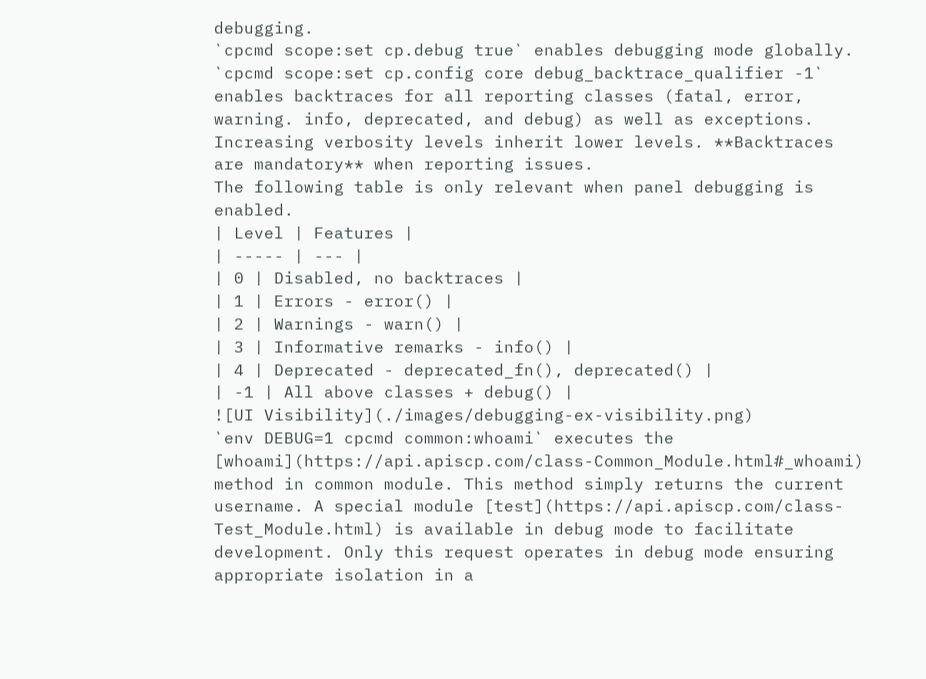debugging.
`cpcmd scope:set cp.debug true` enables debugging mode globally.
`cpcmd scope:set cp.config core debug_backtrace_qualifier -1` enables backtraces for all reporting classes (fatal, error, warning. info, deprecated, and debug) as well as exceptions. Increasing verbosity levels inherit lower levels. **Backtraces are mandatory** when reporting issues.
The following table is only relevant when panel debugging is enabled.
| Level | Features |
| ----- | --- |
| 0 | Disabled, no backtraces |
| 1 | Errors - error() |
| 2 | Warnings - warn() |
| 3 | Informative remarks - info() |
| 4 | Deprecated - deprecated_fn(), deprecated() |
| -1 | All above classes + debug() |
![UI Visibility](./images/debugging-ex-visibility.png)
`env DEBUG=1 cpcmd common:whoami` executes the [whoami](https://api.apiscp.com/class-Common_Module.html#_whoami) method in common module. This method simply returns the current username. A special module [test](https://api.apiscp.com/class-Test_Module.html) is available in debug mode to facilitate development. Only this request operates in debug mode ensuring appropriate isolation in a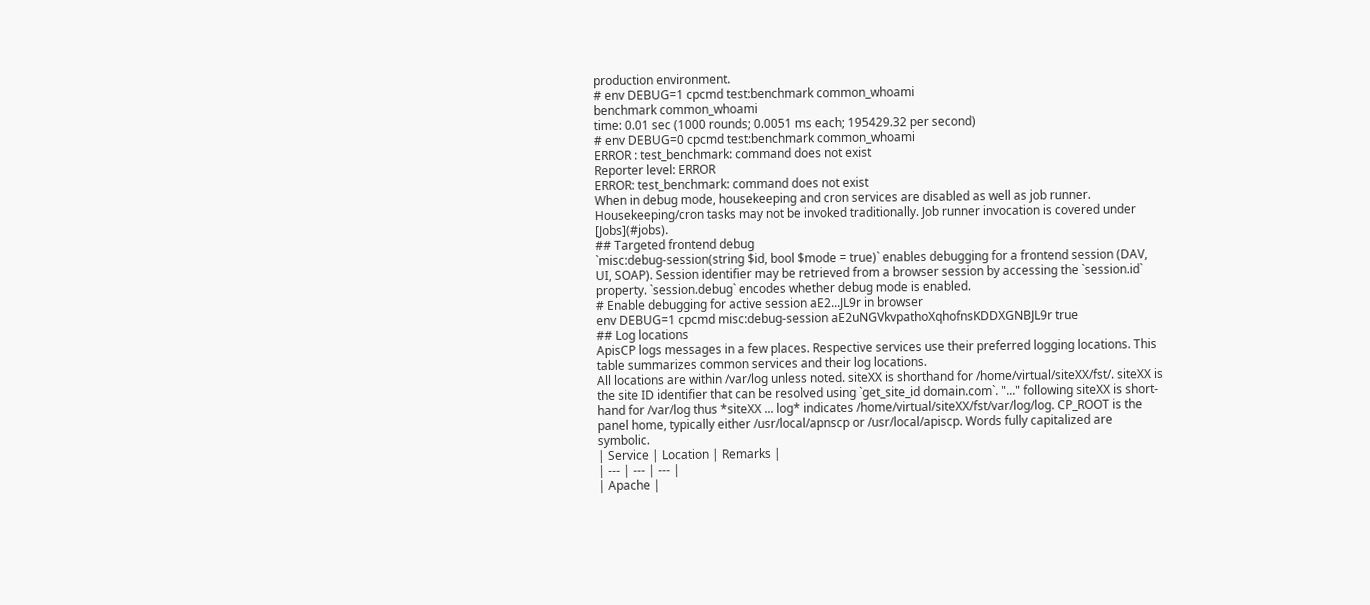production environment.
# env DEBUG=1 cpcmd test:benchmark common_whoami
benchmark common_whoami
time: 0.01 sec (1000 rounds; 0.0051 ms each; 195429.32 per second)
# env DEBUG=0 cpcmd test:benchmark common_whoami
ERROR : test_benchmark: command does not exist
Reporter level: ERROR
ERROR: test_benchmark: command does not exist
When in debug mode, housekeeping and cron services are disabled as well as job runner. Housekeeping/cron tasks may not be invoked traditionally. Job runner invocation is covered under [Jobs](#jobs).
## Targeted frontend debug
`misc:debug-session(string $id, bool $mode = true)` enables debugging for a frontend session (DAV, UI, SOAP). Session identifier may be retrieved from a browser session by accessing the `session.id` property. `session.debug` encodes whether debug mode is enabled.
# Enable debugging for active session aE2...JL9r in browser
env DEBUG=1 cpcmd misc:debug-session aE2uNGVkvpathoXqhofnsKDDXGNBJL9r true
## Log locations
ApisCP logs messages in a few places. Respective services use their preferred logging locations. This table summarizes common services and their log locations.
All locations are within /var/log unless noted. siteXX is shorthand for /home/virtual/siteXX/fst/. siteXX is the site ID identifier that can be resolved using `get_site_id domain.com`. "..." following siteXX is short-hand for /var/log thus *siteXX ... log* indicates /home/virtual/siteXX/fst/var/log/log. CP_ROOT is the panel home, typically either /usr/local/apnscp or /usr/local/apiscp. Words fully capitalized are symbolic.
| Service | Location | Remarks |
| --- | --- | --- |
| Apache |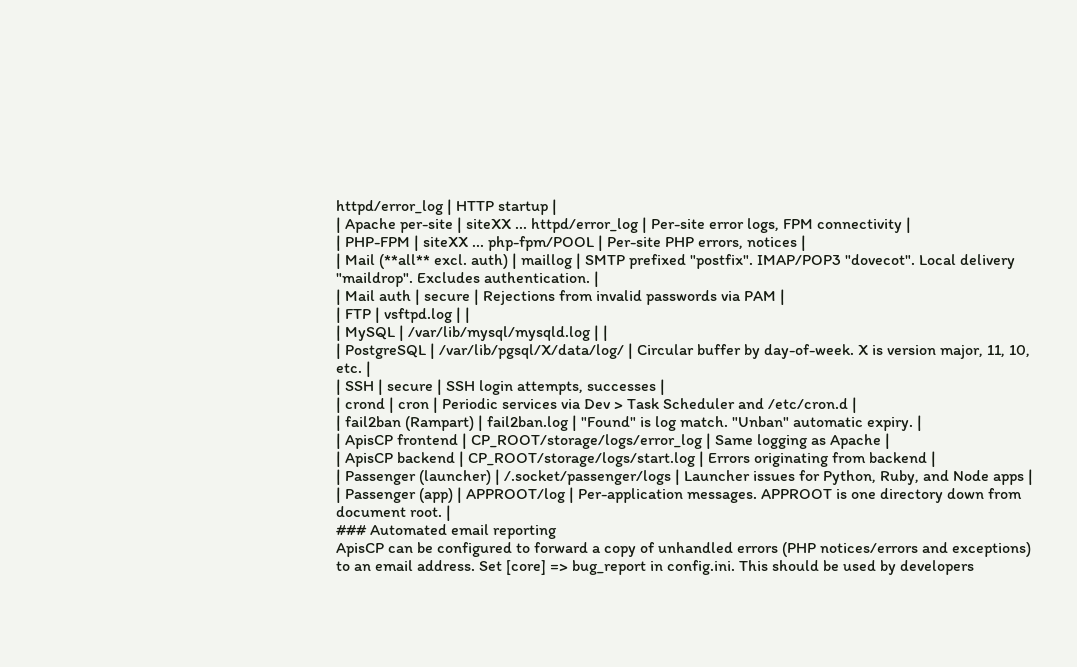httpd/error_log | HTTP startup |
| Apache per-site | siteXX ... httpd/error_log | Per-site error logs, FPM connectivity |
| PHP-FPM | siteXX ... php-fpm/POOL | Per-site PHP errors, notices |
| Mail (**all** excl. auth) | maillog | SMTP prefixed "postfix". IMAP/POP3 "dovecot". Local delivery "maildrop". Excludes authentication. |
| Mail auth | secure | Rejections from invalid passwords via PAM |
| FTP | vsftpd.log | |
| MySQL | /var/lib/mysql/mysqld.log | |
| PostgreSQL | /var/lib/pgsql/X/data/log/ | Circular buffer by day-of-week. X is version major, 11, 10, etc. |
| SSH | secure | SSH login attempts, successes |
| crond | cron | Periodic services via Dev > Task Scheduler and /etc/cron.d |
| fail2ban (Rampart) | fail2ban.log | "Found" is log match. "Unban" automatic expiry. |
| ApisCP frontend | CP_ROOT/storage/logs/error_log | Same logging as Apache |
| ApisCP backend | CP_ROOT/storage/logs/start.log | Errors originating from backend |
| Passenger (launcher) | /.socket/passenger/logs | Launcher issues for Python, Ruby, and Node apps |
| Passenger (app) | APPROOT/log | Per-application messages. APPROOT is one directory down from document root. |
### Automated email reporting
ApisCP can be configured to forward a copy of unhandled errors (PHP notices/errors and exceptions) to an email address. Set [core] => bug_report in config.ini. This should be used by developers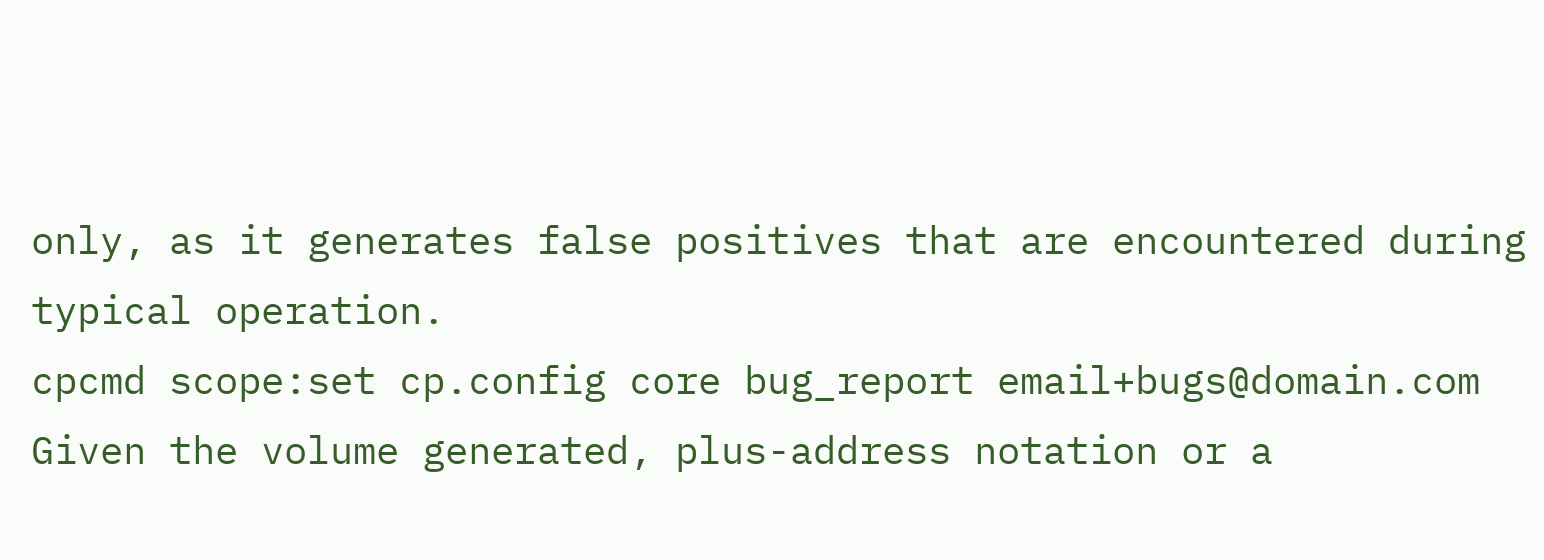only, as it generates false positives that are encountered during typical operation.
cpcmd scope:set cp.config core bug_report email+bugs@domain.com
Given the volume generated, plus-address notation or a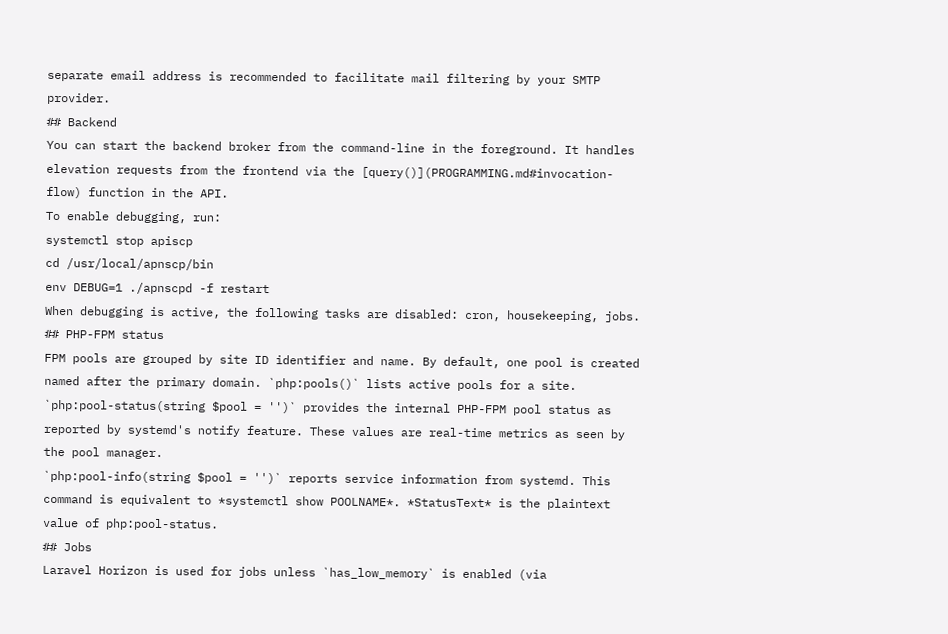separate email address is recommended to facilitate mail filtering by your SMTP provider.
## Backend
You can start the backend broker from the command-line in the foreground. It handles elevation requests from the frontend via the [query()](PROGRAMMING.md#invocation-flow) function in the API.
To enable debugging, run:
systemctl stop apiscp
cd /usr/local/apnscp/bin
env DEBUG=1 ./apnscpd -f restart
When debugging is active, the following tasks are disabled: cron, housekeeping, jobs.
## PHP-FPM status
FPM pools are grouped by site ID identifier and name. By default, one pool is created named after the primary domain. `php:pools()` lists active pools for a site.
`php:pool-status(string $pool = '')` provides the internal PHP-FPM pool status as reported by systemd's notify feature. These values are real-time metrics as seen by the pool manager.
`php:pool-info(string $pool = '')` reports service information from systemd. This command is equivalent to *systemctl show POOLNAME*. *StatusText* is the plaintext value of php:pool-status.
## Jobs
Laravel Horizon is used for jobs unless `has_low_memory` is enabled (via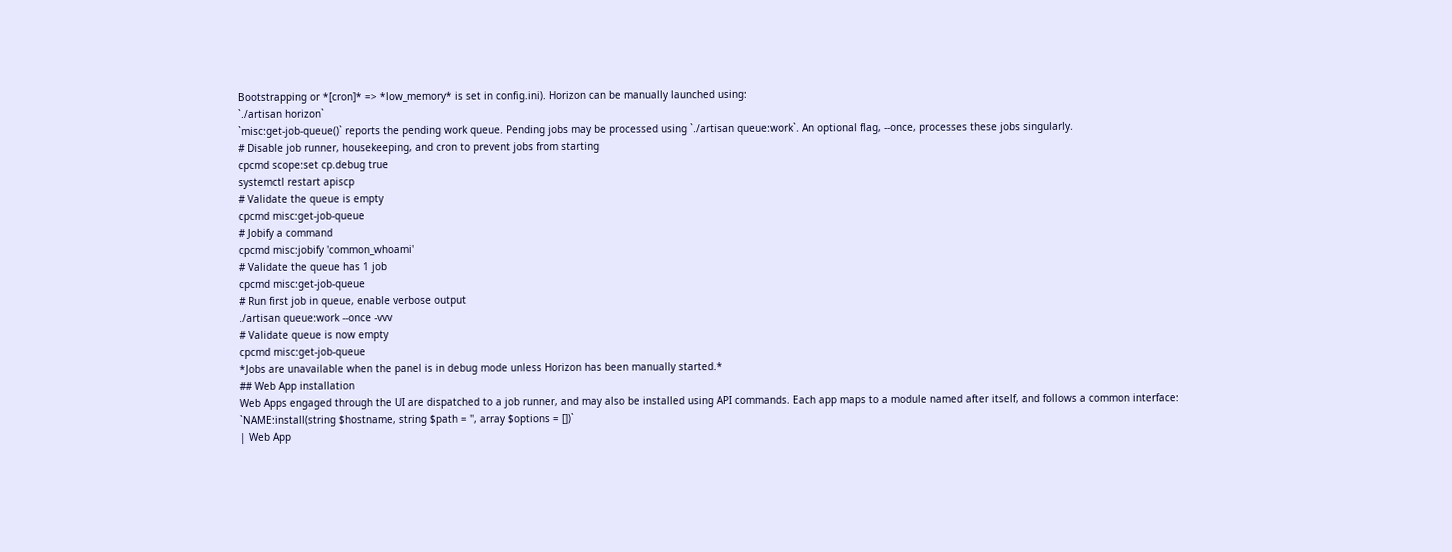Bootstrapping or *[cron]* => *low_memory* is set in config.ini). Horizon can be manually launched using:
`./artisan horizon`
`misc:get-job-queue()` reports the pending work queue. Pending jobs may be processed using `./artisan queue:work`. An optional flag, --once, processes these jobs singularly.
# Disable job runner, housekeeping, and cron to prevent jobs from starting
cpcmd scope:set cp.debug true
systemctl restart apiscp
# Validate the queue is empty
cpcmd misc:get-job-queue
# Jobify a command
cpcmd misc:jobify 'common_whoami'
# Validate the queue has 1 job
cpcmd misc:get-job-queue
# Run first job in queue, enable verbose output
./artisan queue:work --once -vvv
# Validate queue is now empty
cpcmd misc:get-job-queue
*Jobs are unavailable when the panel is in debug mode unless Horizon has been manually started.*
## Web App installation
Web Apps engaged through the UI are dispatched to a job runner, and may also be installed using API commands. Each app maps to a module named after itself, and follows a common interface:
`NAME:install(string $hostname, string $path = '', array $options = [])`
| Web App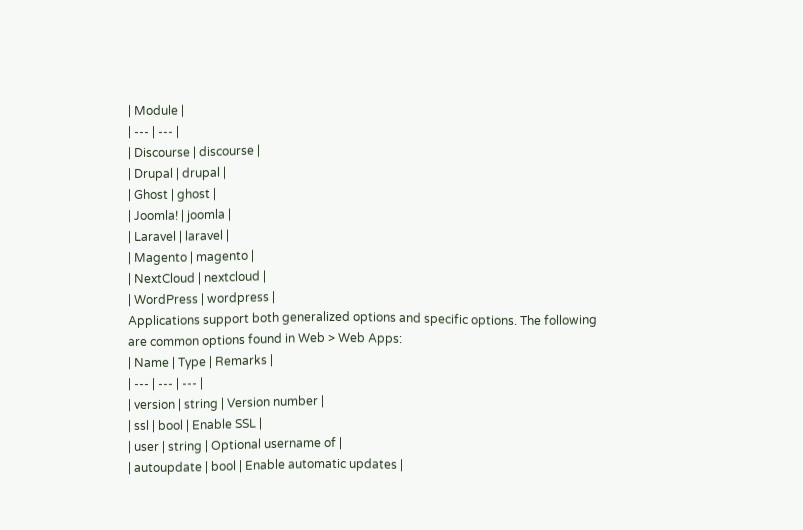| Module |
| --- | --- |
| Discourse | discourse |
| Drupal | drupal |
| Ghost | ghost |
| Joomla! | joomla |
| Laravel | laravel |
| Magento | magento |
| NextCloud | nextcloud |
| WordPress | wordpress |
Applications support both generalized options and specific options. The following are common options found in Web > Web Apps:
| Name | Type | Remarks |
| --- | --- | --- |
| version | string | Version number |
| ssl | bool | Enable SSL |
| user | string | Optional username of |
| autoupdate | bool | Enable automatic updates |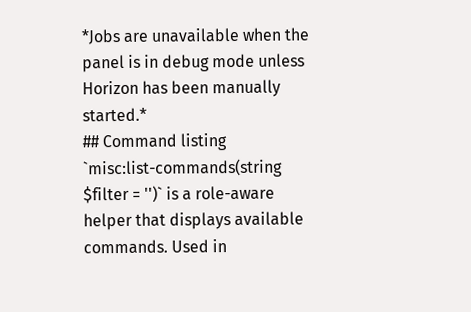*Jobs are unavailable when the panel is in debug mode unless Horizon has been manually started.*
## Command listing
`misc:list-commands(string $filter = '')` is a role-aware helper that displays available commands. Used in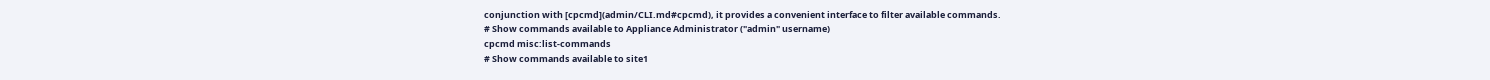conjunction with [cpcmd](admin/CLI.md#cpcmd), it provides a convenient interface to filter available commands.
# Show commands available to Appliance Administrator ("admin" username)
cpcmd misc:list-commands
# Show commands available to site1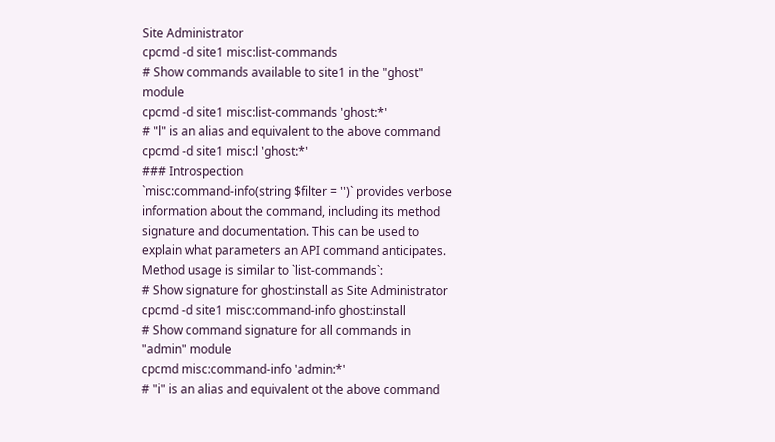Site Administrator
cpcmd -d site1 misc:list-commands
# Show commands available to site1 in the "ghost" module
cpcmd -d site1 misc:list-commands 'ghost:*'
# "l" is an alias and equivalent to the above command
cpcmd -d site1 misc:l 'ghost:*'
### Introspection
`misc:command-info(string $filter = '')` provides verbose information about the command, including its method signature and documentation. This can be used to explain what parameters an API command anticipates. Method usage is similar to `list-commands`:
# Show signature for ghost:install as Site Administrator
cpcmd -d site1 misc:command-info ghost:install
# Show command signature for all commands in "admin" module
cpcmd misc:command-info 'admin:*'
# "i" is an alias and equivalent ot the above command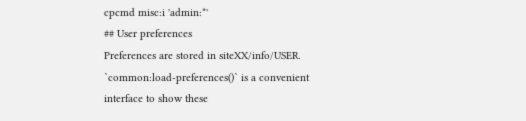cpcmd misc:i 'admin:*'
## User preferences
Preferences are stored in siteXX/info/USER. `common:load-preferences()` is a convenient interface to show these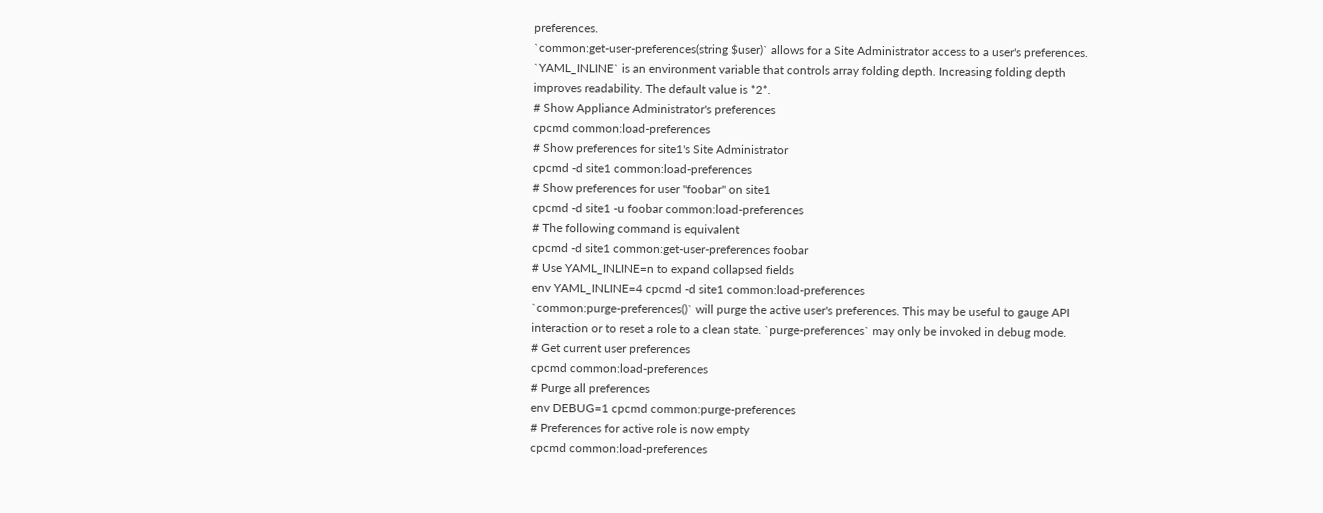preferences.
`common:get-user-preferences(string $user)` allows for a Site Administrator access to a user's preferences.
`YAML_INLINE` is an environment variable that controls array folding depth. Increasing folding depth improves readability. The default value is *2*.
# Show Appliance Administrator's preferences
cpcmd common:load-preferences
# Show preferences for site1's Site Administrator
cpcmd -d site1 common:load-preferences
# Show preferences for user "foobar" on site1
cpcmd -d site1 -u foobar common:load-preferences
# The following command is equivalent
cpcmd -d site1 common:get-user-preferences foobar
# Use YAML_INLINE=n to expand collapsed fields
env YAML_INLINE=4 cpcmd -d site1 common:load-preferences
`common:purge-preferences()` will purge the active user's preferences. This may be useful to gauge API interaction or to reset a role to a clean state. `purge-preferences` may only be invoked in debug mode.
# Get current user preferences
cpcmd common:load-preferences
# Purge all preferences
env DEBUG=1 cpcmd common:purge-preferences
# Preferences for active role is now empty
cpcmd common:load-preferences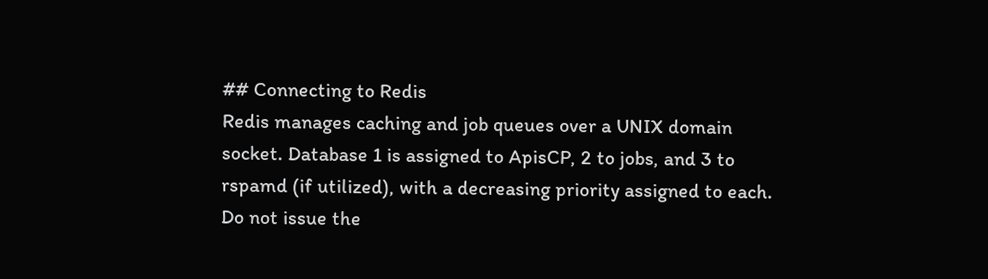## Connecting to Redis
Redis manages caching and job queues over a UNIX domain socket. Database 1 is assigned to ApisCP, 2 to jobs, and 3 to rspamd (if utilized), with a decreasing priority assigned to each. Do not issue the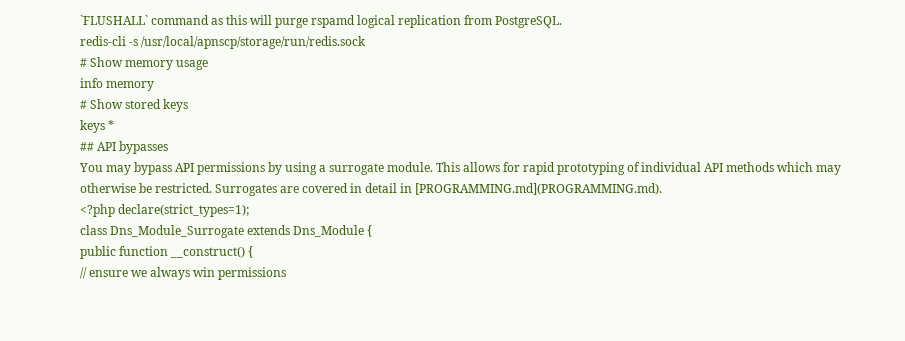`FLUSHALL` command as this will purge rspamd logical replication from PostgreSQL.
redis-cli -s /usr/local/apnscp/storage/run/redis.sock
# Show memory usage
info memory
# Show stored keys
keys *
## API bypasses
You may bypass API permissions by using a surrogate module. This allows for rapid prototyping of individual API methods which may otherwise be restricted. Surrogates are covered in detail in [PROGRAMMING.md](PROGRAMMING.md).
<?php declare(strict_types=1);
class Dns_Module_Surrogate extends Dns_Module {
public function __construct() {
// ensure we always win permissions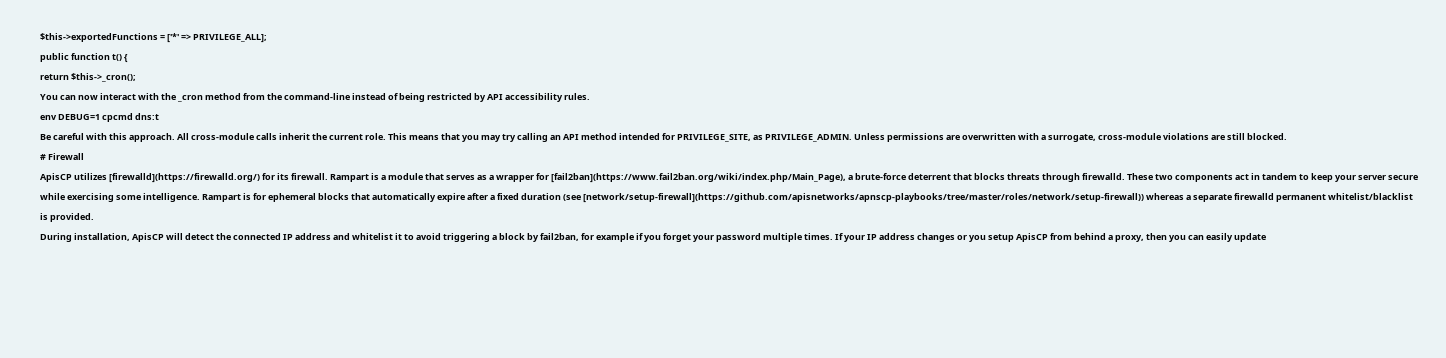$this->exportedFunctions = ['*' => PRIVILEGE_ALL];
public function t() {
return $this->_cron();
You can now interact with the _cron method from the command-line instead of being restricted by API accessibility rules.
env DEBUG=1 cpcmd dns:t
Be careful with this approach. All cross-module calls inherit the current role. This means that you may try calling an API method intended for PRIVILEGE_SITE, as PRIVILEGE_ADMIN. Unless permissions are overwritten with a surrogate, cross-module violations are still blocked.
# Firewall
ApisCP utilizes [firewalld](https://firewalld.org/) for its firewall. Rampart is a module that serves as a wrapper for [fail2ban](https://www.fail2ban.org/wiki/index.php/Main_Page), a brute-force deterrent that blocks threats through firewalld. These two components act in tandem to keep your server secure while exercising some intelligence. Rampart is for ephemeral blocks that automatically expire after a fixed duration (see [network/setup-firewall](https://github.com/apisnetworks/apnscp-playbooks/tree/master/roles/network/setup-firewall)) whereas a separate firewalld permanent whitelist/blacklist is provided.
During installation, ApisCP will detect the connected IP address and whitelist it to avoid triggering a block by fail2ban, for example if you forget your password multiple times. If your IP address changes or you setup ApisCP from behind a proxy, then you can easily update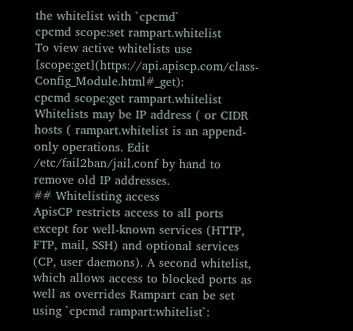the whitelist with `cpcmd`
cpcmd scope:set rampart.whitelist
To view active whitelists use [scope:get](https://api.apiscp.com/class-Config_Module.html#_get):
cpcmd scope:get rampart.whitelist
Whitelists may be IP address ( or CIDR hosts ( rampart.whitelist is an append-only operations. Edit /etc/fail2ban/jail.conf by hand to remove old IP addresses.
## Whitelisting access
ApisCP restricts access to all ports except for well-known services (HTTP, FTP, mail, SSH) and optional services (CP, user daemons). A second whitelist, which allows access to blocked ports as well as overrides Rampart can be set using `cpcmd rampart:whitelist`: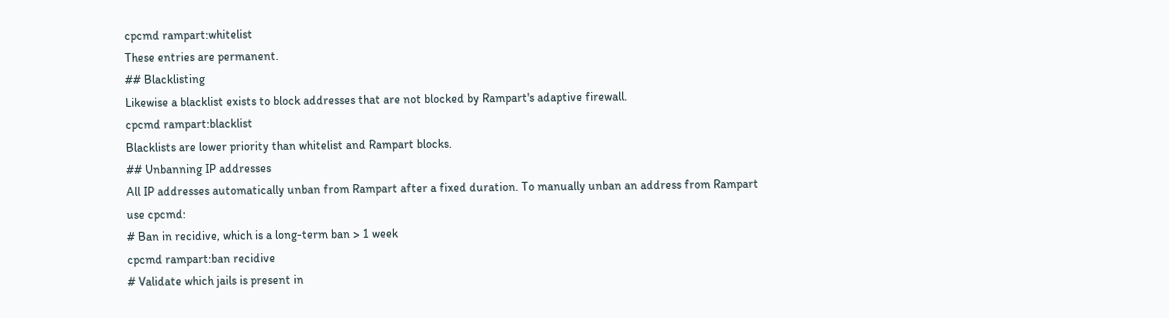cpcmd rampart:whitelist
These entries are permanent.
## Blacklisting
Likewise a blacklist exists to block addresses that are not blocked by Rampart's adaptive firewall.
cpcmd rampart:blacklist
Blacklists are lower priority than whitelist and Rampart blocks.
## Unbanning IP addresses
All IP addresses automatically unban from Rampart after a fixed duration. To manually unban an address from Rampart use cpcmd:
# Ban in recidive, which is a long-term ban > 1 week
cpcmd rampart:ban recidive
# Validate which jails is present in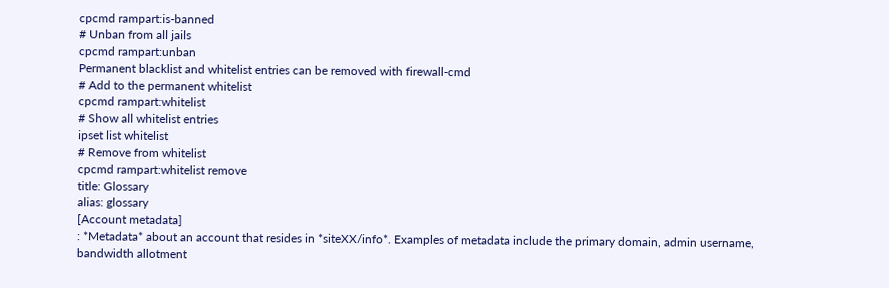cpcmd rampart:is-banned
# Unban from all jails
cpcmd rampart:unban
Permanent blacklist and whitelist entries can be removed with firewall-cmd
# Add to the permanent whitelist
cpcmd rampart:whitelist
# Show all whitelist entries
ipset list whitelist
# Remove from whitelist
cpcmd rampart:whitelist remove
title: Glossary
alias: glossary
[Account metadata]
: *Metadata* about an account that resides in *siteXX/info*. Examples of metadata include the primary domain, admin username, bandwidth allotment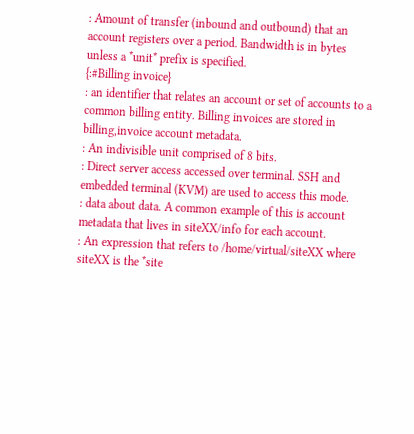: Amount of transfer (inbound and outbound) that an account registers over a period. Bandwidth is in bytes unless a *unit* prefix is specified.
{:#Billing invoice}
: an identifier that relates an account or set of accounts to a common billing entity. Billing invoices are stored in billing,invoice account metadata.
: An indivisible unit comprised of 8 bits.
: Direct server access accessed over terminal. SSH and embedded terminal (KVM) are used to access this mode.
: data about data. A common example of this is account metadata that lives in siteXX/info for each account.
: An expression that refers to /home/virtual/siteXX where siteXX is the *site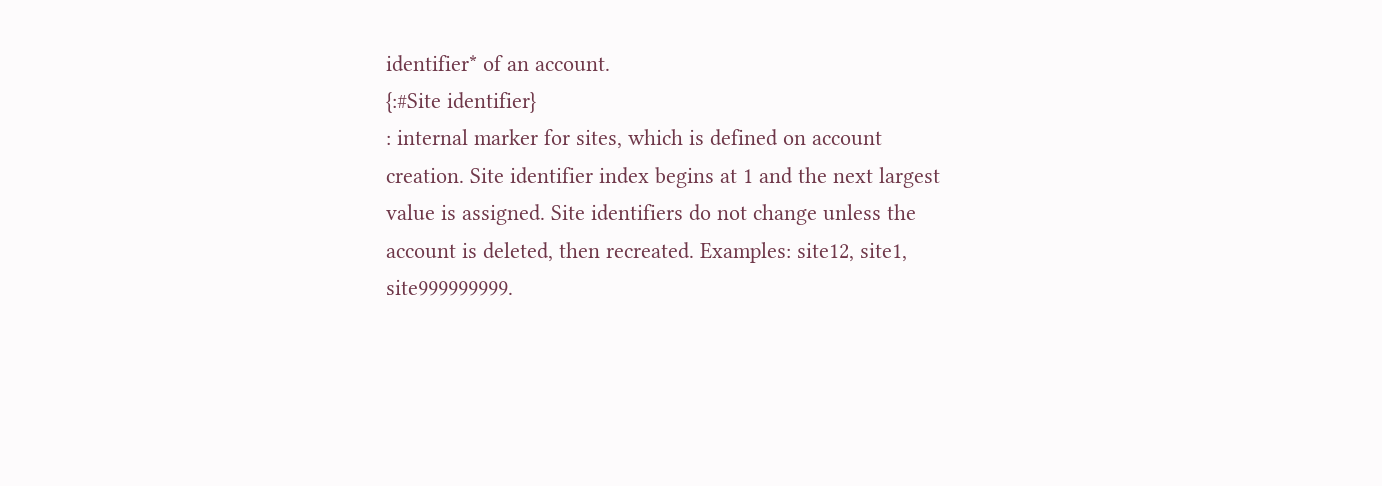identifier* of an account.
{:#Site identifier}
: internal marker for sites, which is defined on account creation. Site identifier index begins at 1 and the next largest value is assigned. Site identifiers do not change unless the account is deleted, then recreated. Examples: site12, site1, site999999999.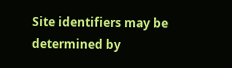Site identifiers may be determined by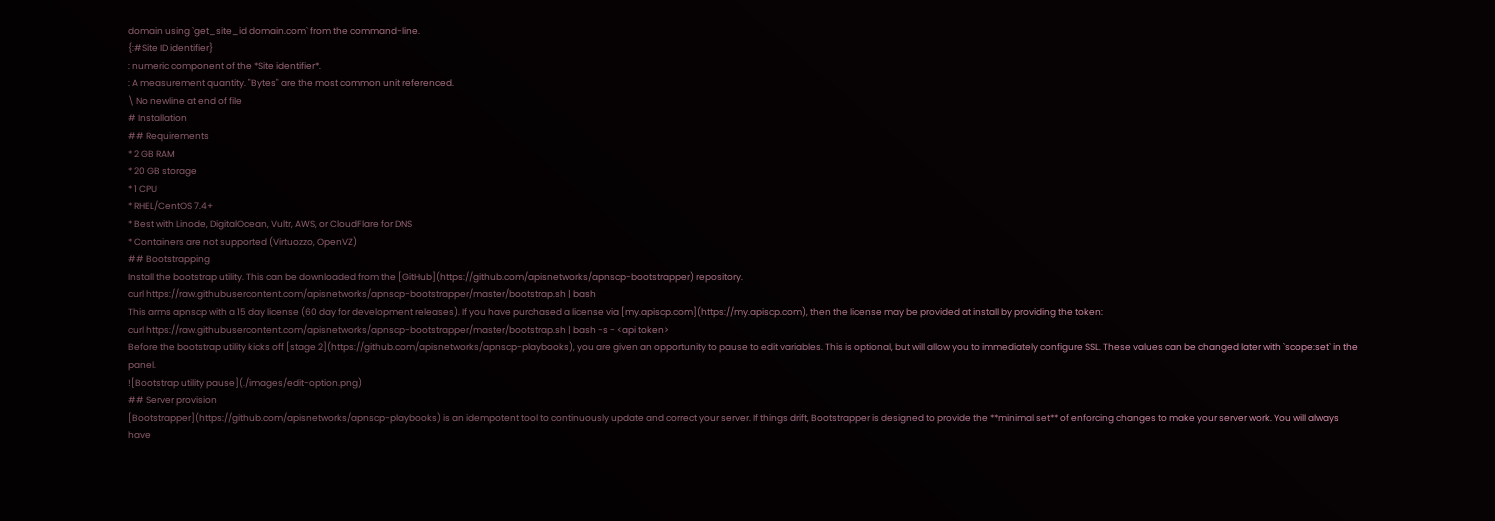domain using `get_site_id domain.com` from the command-line.
{:#Site ID identifier}
: numeric component of the *Site identifier*.
: A measurement quantity. "Bytes" are the most common unit referenced.
\ No newline at end of file
# Installation
## Requirements
* 2 GB RAM
* 20 GB storage
* 1 CPU
* RHEL/CentOS 7.4+
* Best with Linode, DigitalOcean, Vultr, AWS, or CloudFlare for DNS
* Containers are not supported (Virtuozzo, OpenVZ)
## Bootstrapping
Install the bootstrap utility. This can be downloaded from the [GitHub](https://github.com/apisnetworks/apnscp-bootstrapper) repository.
curl https://raw.githubusercontent.com/apisnetworks/apnscp-bootstrapper/master/bootstrap.sh | bash
This arms apnscp with a 15 day license (60 day for development releases). If you have purchased a license via [my.apiscp.com](https://my.apiscp.com), then the license may be provided at install by providing the token:
curl https://raw.githubusercontent.com/apisnetworks/apnscp-bootstrapper/master/bootstrap.sh | bash -s - <api token>
Before the bootstrap utility kicks off [stage 2](https://github.com/apisnetworks/apnscp-playbooks), you are given an opportunity to pause to edit variables. This is optional, but will allow you to immediately configure SSL. These values can be changed later with `scope:set` in the panel.
![Bootstrap utility pause](./images/edit-option.png)
## Server provision
[Bootstrapper](https://github.com/apisnetworks/apnscp-playbooks) is an idempotent tool to continuously update and correct your server. If things drift, Bootstrapper is designed to provide the **minimal set** of enforcing changes to make your server work. You will always have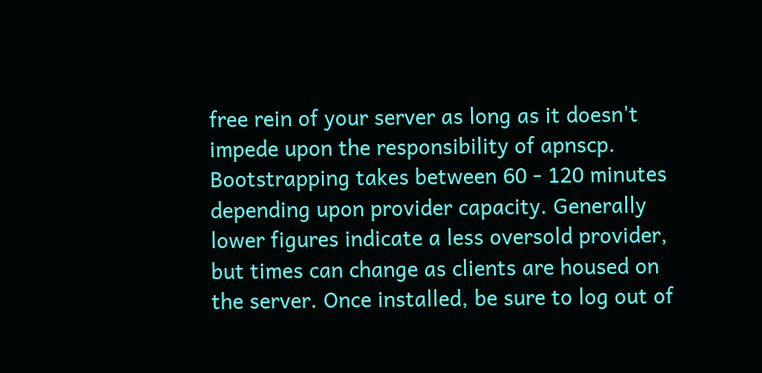free rein of your server as long as it doesn't impede upon the responsibility of apnscp.
Bootstrapping takes between 60 - 120 minutes depending upon provider capacity. Generally lower figures indicate a less oversold provider, but times can change as clients are housed on the server. Once installed, be sure to log out of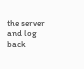the server and log back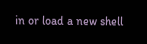in or load a new shell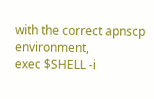with the correct apnscp environment,
exec $SHELL -i